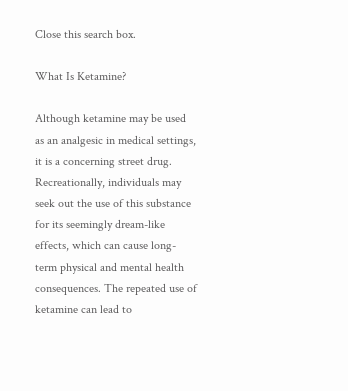Close this search box.

What Is Ketamine?

Although ketamine may be used as an analgesic in medical settings, it is a concerning street drug. Recreationally, individuals may seek out the use of this substance for its seemingly dream-like effects, which can cause long-term physical and mental health consequences. The repeated use of ketamine can lead to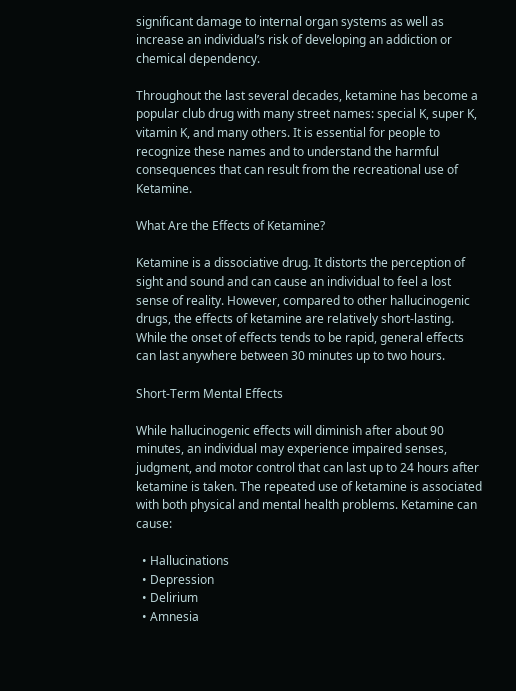significant damage to internal organ systems as well as increase an individual’s risk of developing an addiction or chemical dependency.

Throughout the last several decades, ketamine has become a popular club drug with many street names: special K, super K, vitamin K, and many others. It is essential for people to recognize these names and to understand the harmful consequences that can result from the recreational use of Ketamine.

What Are the Effects of Ketamine?

Ketamine is a dissociative drug. It distorts the perception of sight and sound and can cause an individual to feel a lost sense of reality. However, compared to other hallucinogenic drugs, the effects of ketamine are relatively short-lasting. While the onset of effects tends to be rapid, general effects can last anywhere between 30 minutes up to two hours.

Short-Term Mental Effects

While hallucinogenic effects will diminish after about 90 minutes, an individual may experience impaired senses, judgment, and motor control that can last up to 24 hours after ketamine is taken. The repeated use of ketamine is associated with both physical and mental health problems. Ketamine can cause:

  • Hallucinations
  • Depression
  • Delirium
  • Amnesia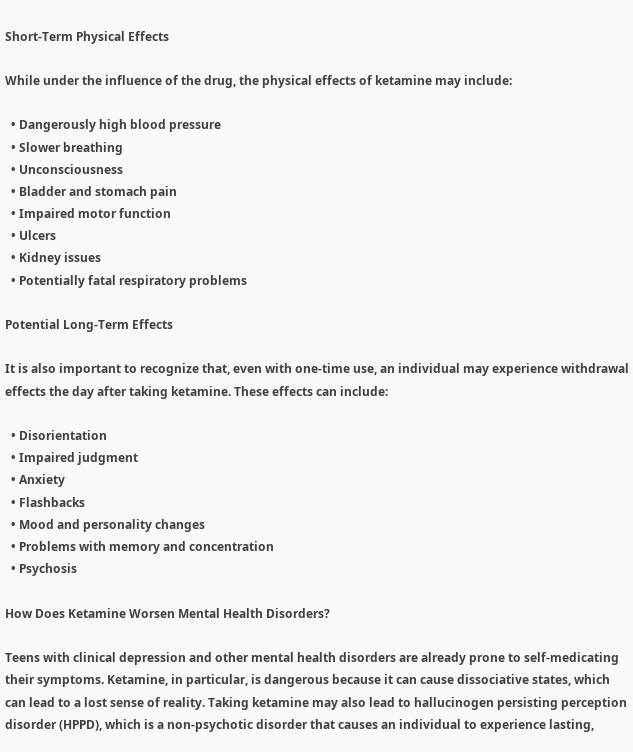Short-Term Physical Effects

While under the influence of the drug, the physical effects of ketamine may include:

  • Dangerously high blood pressure
  • Slower breathing
  • Unconsciousness
  • Bladder and stomach pain
  • Impaired motor function
  • Ulcers
  • Kidney issues
  • Potentially fatal respiratory problems

Potential Long-Term Effects

It is also important to recognize that, even with one-time use, an individual may experience withdrawal effects the day after taking ketamine. These effects can include:

  • Disorientation
  • Impaired judgment
  • Anxiety
  • Flashbacks
  • Mood and personality changes
  • Problems with memory and concentration
  • Psychosis

How Does Ketamine Worsen Mental Health Disorders?

Teens with clinical depression and other mental health disorders are already prone to self-medicating their symptoms. Ketamine, in particular, is dangerous because it can cause dissociative states, which can lead to a lost sense of reality. Taking ketamine may also lead to hallucinogen persisting perception disorder (HPPD), which is a non-psychotic disorder that causes an individual to experience lasting,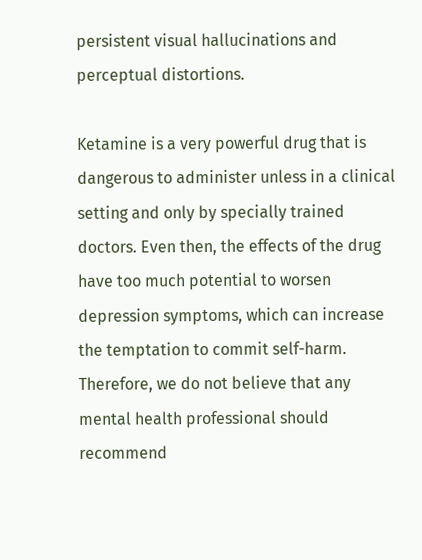persistent visual hallucinations and perceptual distortions.

Ketamine is a very powerful drug that is dangerous to administer unless in a clinical setting and only by specially trained doctors. Even then, the effects of the drug have too much potential to worsen depression symptoms, which can increase the temptation to commit self-harm. Therefore, we do not believe that any mental health professional should recommend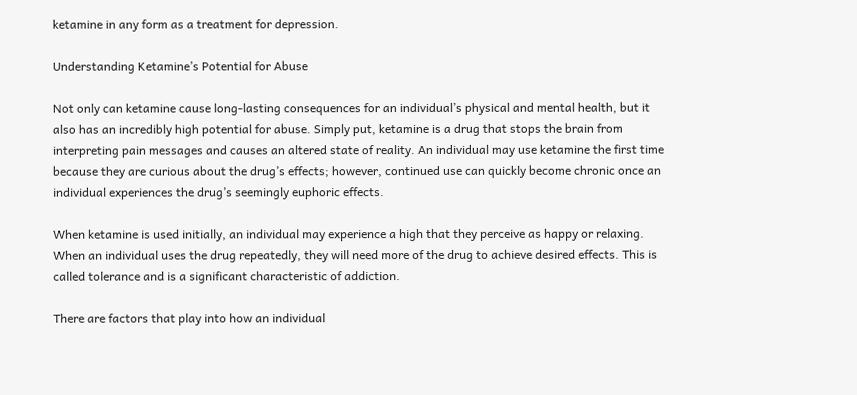ketamine in any form as a treatment for depression.

Understanding Ketamine’s Potential for Abuse

Not only can ketamine cause long-lasting consequences for an individual’s physical and mental health, but it also has an incredibly high potential for abuse. Simply put, ketamine is a drug that stops the brain from interpreting pain messages and causes an altered state of reality. An individual may use ketamine the first time because they are curious about the drug’s effects; however, continued use can quickly become chronic once an individual experiences the drug’s seemingly euphoric effects.

When ketamine is used initially, an individual may experience a high that they perceive as happy or relaxing. When an individual uses the drug repeatedly, they will need more of the drug to achieve desired effects. This is called tolerance and is a significant characteristic of addiction.

There are factors that play into how an individual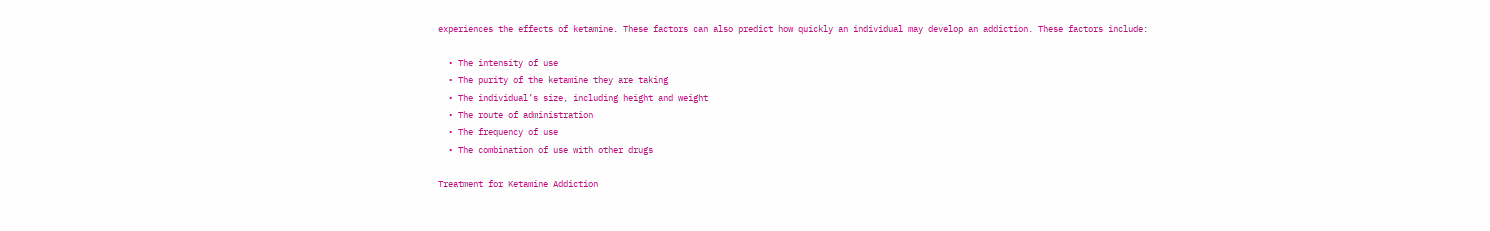experiences the effects of ketamine. These factors can also predict how quickly an individual may develop an addiction. These factors include:

  • The intensity of use
  • The purity of the ketamine they are taking
  • The individual’s size, including height and weight
  • The route of administration
  • The frequency of use
  • The combination of use with other drugs

Treatment for Ketamine Addiction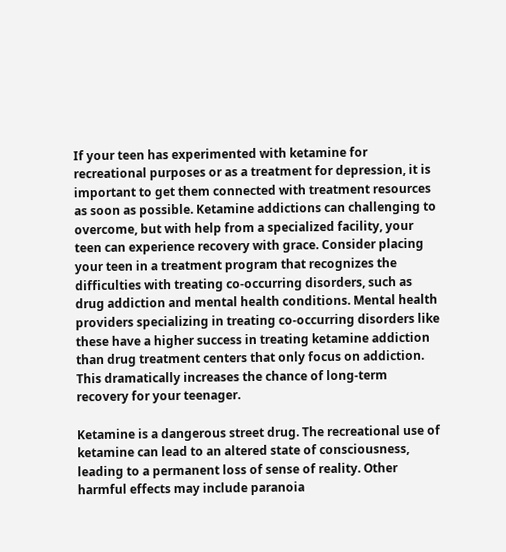If your teen has experimented with ketamine for recreational purposes or as a treatment for depression, it is important to get them connected with treatment resources as soon as possible. Ketamine addictions can challenging to overcome, but with help from a specialized facility, your teen can experience recovery with grace. Consider placing your teen in a treatment program that recognizes the difficulties with treating co-occurring disorders, such as drug addiction and mental health conditions. Mental health providers specializing in treating co-occurring disorders like these have a higher success in treating ketamine addiction than drug treatment centers that only focus on addiction. This dramatically increases the chance of long-term recovery for your teenager.

Ketamine is a dangerous street drug. The recreational use of ketamine can lead to an altered state of consciousness, leading to a permanent loss of sense of reality. Other harmful effects may include paranoia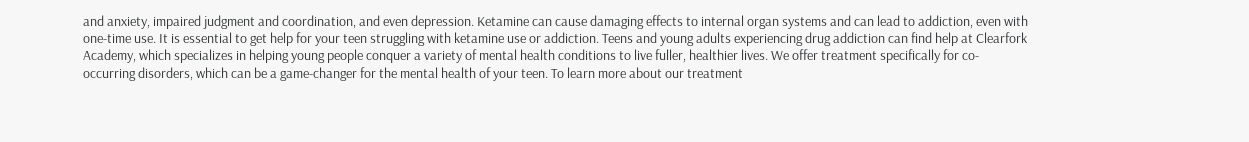and anxiety, impaired judgment and coordination, and even depression. Ketamine can cause damaging effects to internal organ systems and can lead to addiction, even with one-time use. It is essential to get help for your teen struggling with ketamine use or addiction. Teens and young adults experiencing drug addiction can find help at Clearfork Academy, which specializes in helping young people conquer a variety of mental health conditions to live fuller, healthier lives. We offer treatment specifically for co-occurring disorders, which can be a game-changer for the mental health of your teen. To learn more about our treatment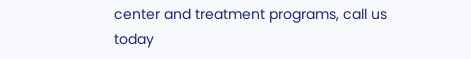center and treatment programs, call us today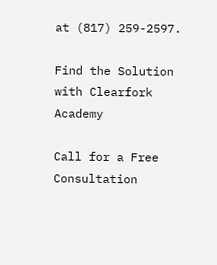at (817) 259-2597.

Find the Solution with Clearfork Academy

Call for a Free Consultation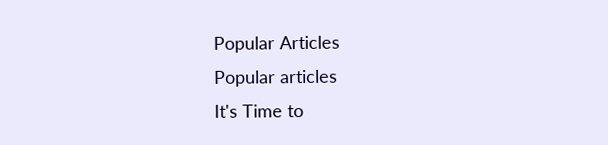Popular Articles
Popular articles
It's Time to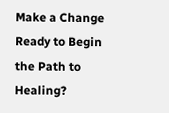Make a Change
Ready to Begin the Path to Healing?